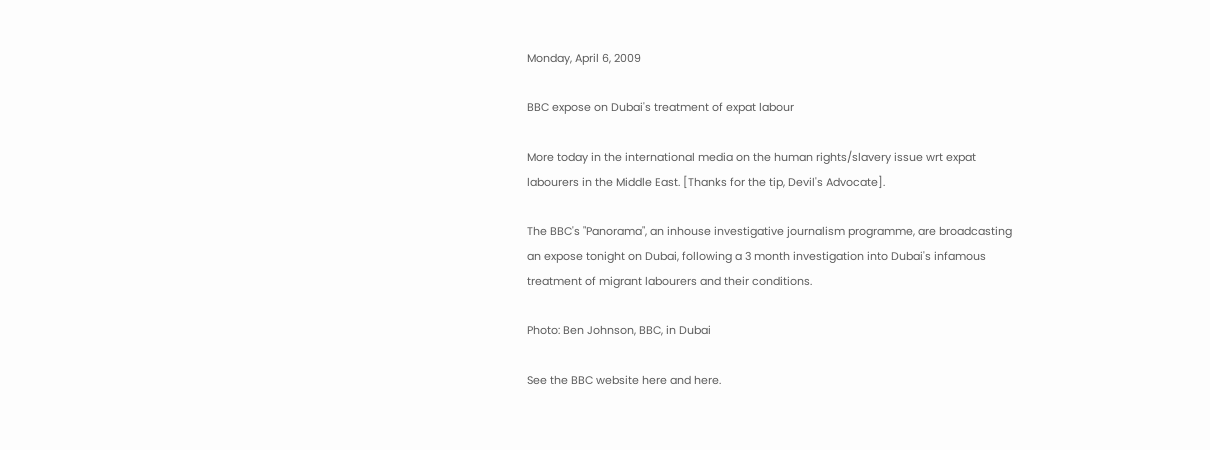Monday, April 6, 2009

BBC expose on Dubai's treatment of expat labour

More today in the international media on the human rights/slavery issue wrt expat labourers in the Middle East. [Thanks for the tip, Devil's Advocate].

The BBC's "Panorama", an inhouse investigative journalism programme, are broadcasting an expose tonight on Dubai, following a 3 month investigation into Dubai's infamous treatment of migrant labourers and their conditions.

Photo: Ben Johnson, BBC, in Dubai

See the BBC website here and here.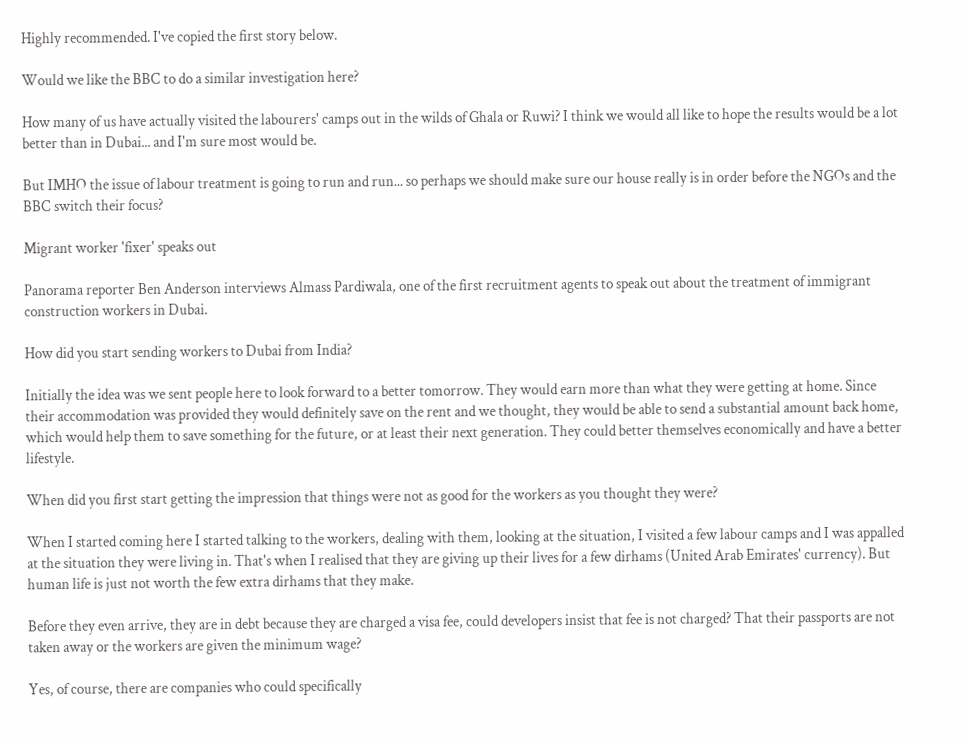Highly recommended. I've copied the first story below.

Would we like the BBC to do a similar investigation here?

How many of us have actually visited the labourers' camps out in the wilds of Ghala or Ruwi? I think we would all like to hope the results would be a lot better than in Dubai... and I'm sure most would be.

But IMHO the issue of labour treatment is going to run and run... so perhaps we should make sure our house really is in order before the NGOs and the BBC switch their focus?

Migrant worker 'fixer' speaks out

Panorama reporter Ben Anderson interviews Almass Pardiwala, one of the first recruitment agents to speak out about the treatment of immigrant construction workers in Dubai.

How did you start sending workers to Dubai from India?

Initially the idea was we sent people here to look forward to a better tomorrow. They would earn more than what they were getting at home. Since their accommodation was provided they would definitely save on the rent and we thought, they would be able to send a substantial amount back home, which would help them to save something for the future, or at least their next generation. They could better themselves economically and have a better lifestyle.

When did you first start getting the impression that things were not as good for the workers as you thought they were?

When I started coming here I started talking to the workers, dealing with them, looking at the situation, I visited a few labour camps and I was appalled at the situation they were living in. That's when I realised that they are giving up their lives for a few dirhams (United Arab Emirates' currency). But human life is just not worth the few extra dirhams that they make.

Before they even arrive, they are in debt because they are charged a visa fee, could developers insist that fee is not charged? That their passports are not taken away or the workers are given the minimum wage?

Yes, of course, there are companies who could specifically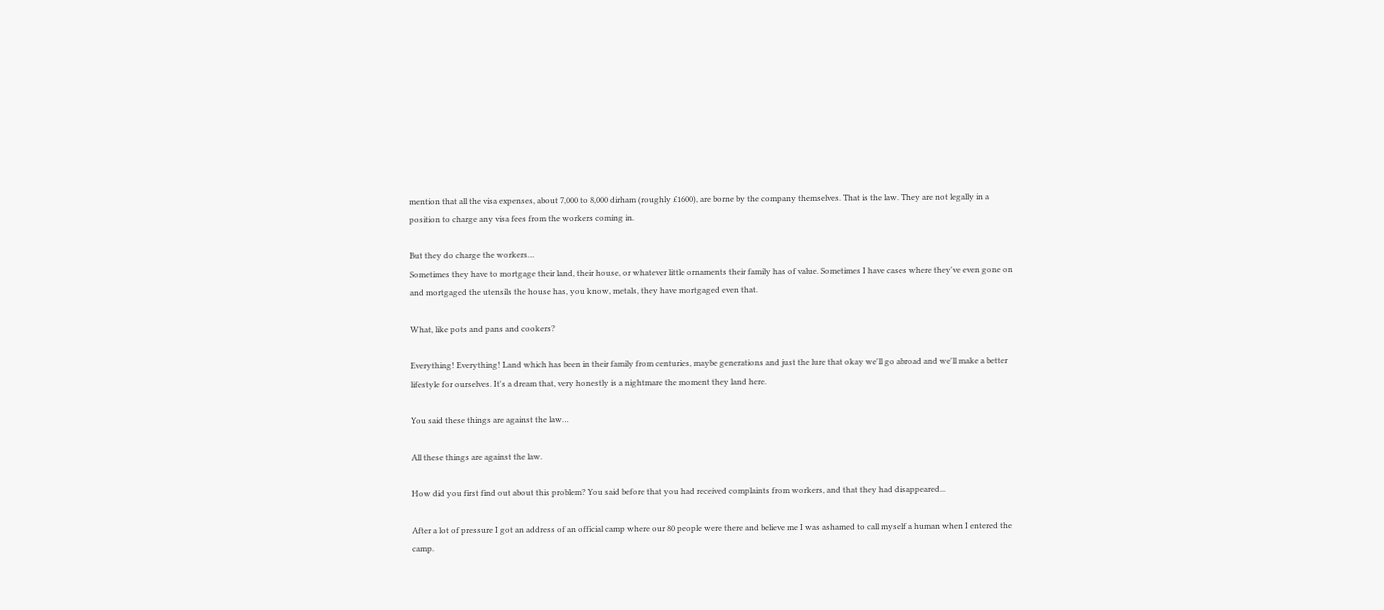mention that all the visa expenses, about 7,000 to 8,000 dirham (roughly £1600), are borne by the company themselves. That is the law. They are not legally in a position to charge any visa fees from the workers coming in.

But they do charge the workers…
Sometimes they have to mortgage their land, their house, or whatever little ornaments their family has of value. Sometimes I have cases where they've even gone on and mortgaged the utensils the house has, you know, metals, they have mortgaged even that.

What, like pots and pans and cookers?

Everything! Everything! Land which has been in their family from centuries, maybe generations and just the lure that okay we'll go abroad and we'll make a better lifestyle for ourselves. It's a dream that, very honestly is a nightmare the moment they land here.

You said these things are against the law…

All these things are against the law.

How did you first find out about this problem? You said before that you had received complaints from workers, and that they had disappeared...

After a lot of pressure I got an address of an official camp where our 80 people were there and believe me I was ashamed to call myself a human when I entered the camp.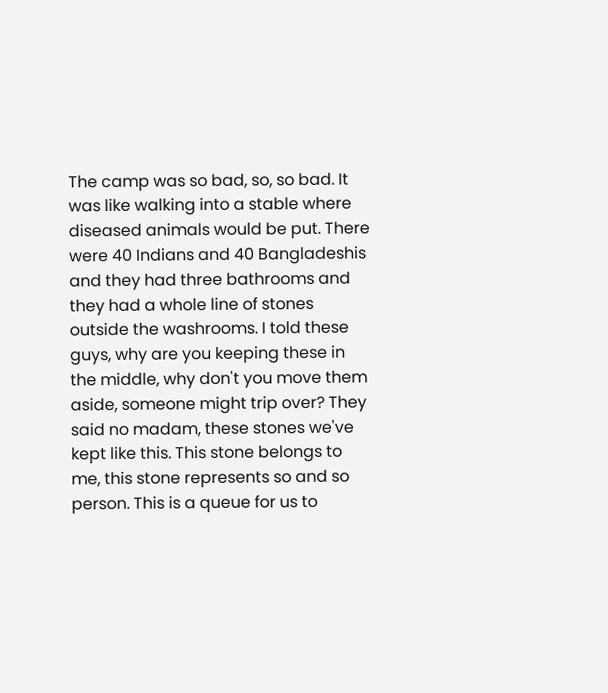The camp was so bad, so, so bad. It was like walking into a stable where diseased animals would be put. There were 40 Indians and 40 Bangladeshis and they had three bathrooms and they had a whole line of stones outside the washrooms. I told these guys, why are you keeping these in the middle, why don't you move them aside, someone might trip over? They said no madam, these stones we've kept like this. This stone belongs to me, this stone represents so and so person. This is a queue for us to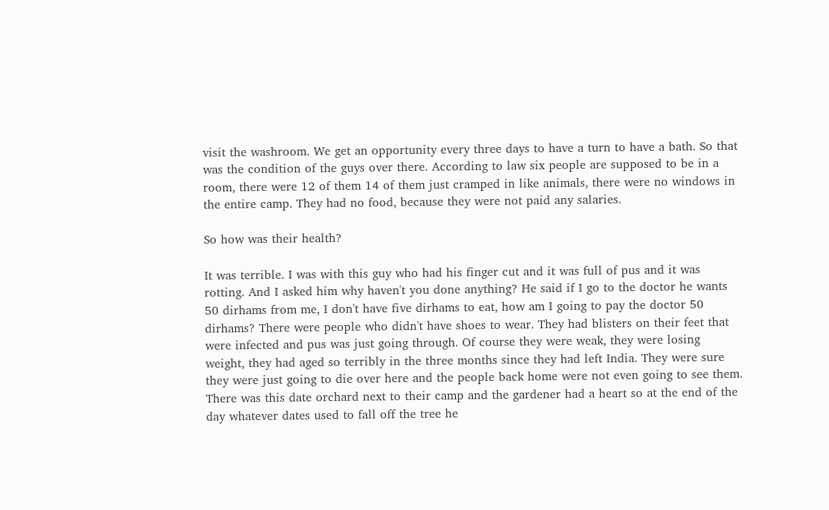visit the washroom. We get an opportunity every three days to have a turn to have a bath. So that was the condition of the guys over there. According to law six people are supposed to be in a room, there were 12 of them 14 of them just cramped in like animals, there were no windows in the entire camp. They had no food, because they were not paid any salaries.

So how was their health?

It was terrible. I was with this guy who had his finger cut and it was full of pus and it was rotting. And I asked him why haven't you done anything? He said if I go to the doctor he wants 50 dirhams from me, I don't have five dirhams to eat, how am I going to pay the doctor 50 dirhams? There were people who didn't have shoes to wear. They had blisters on their feet that were infected and pus was just going through. Of course they were weak, they were losing weight, they had aged so terribly in the three months since they had left India. They were sure they were just going to die over here and the people back home were not even going to see them. There was this date orchard next to their camp and the gardener had a heart so at the end of the day whatever dates used to fall off the tree he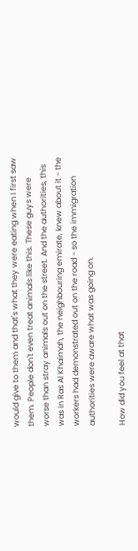would give to them and that's what they were eating when I first saw them. People don't even treat animals like this. These guys were worse than stray animals out on the street. And the authorities, this was in Ras Al Khaimah, the neighbouring emirate, knew about it - the workers had demonstrated out on the road - so the immigration authorities were aware what was going on.

How did you feel at that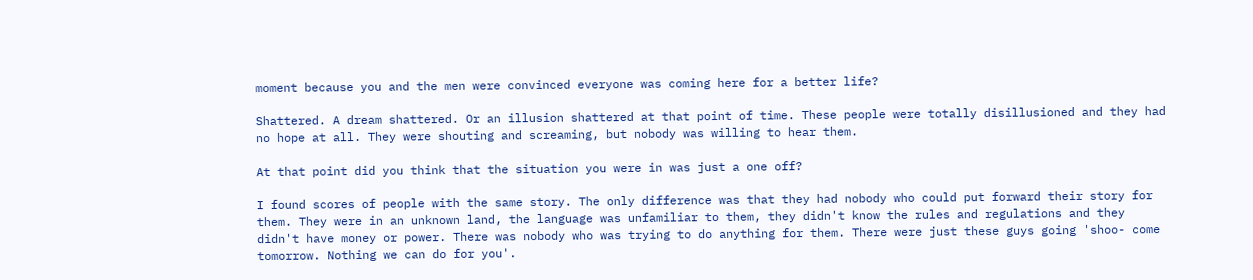moment because you and the men were convinced everyone was coming here for a better life?

Shattered. A dream shattered. Or an illusion shattered at that point of time. These people were totally disillusioned and they had no hope at all. They were shouting and screaming, but nobody was willing to hear them.

At that point did you think that the situation you were in was just a one off?

I found scores of people with the same story. The only difference was that they had nobody who could put forward their story for them. They were in an unknown land, the language was unfamiliar to them, they didn't know the rules and regulations and they didn't have money or power. There was nobody who was trying to do anything for them. There were just these guys going 'shoo- come tomorrow. Nothing we can do for you'.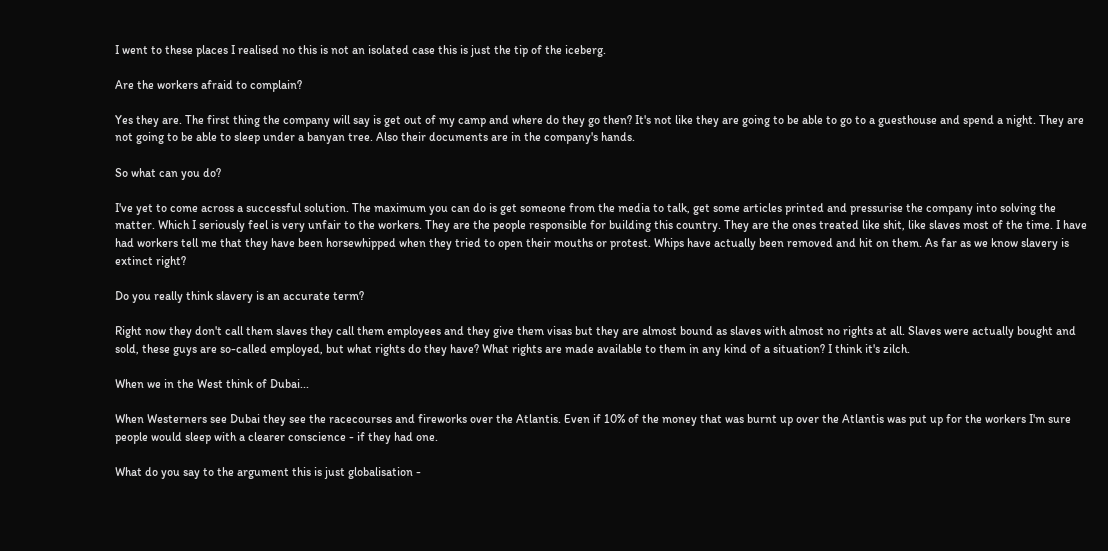I went to these places I realised no this is not an isolated case this is just the tip of the iceberg.

Are the workers afraid to complain?

Yes they are. The first thing the company will say is get out of my camp and where do they go then? It's not like they are going to be able to go to a guesthouse and spend a night. They are not going to be able to sleep under a banyan tree. Also their documents are in the company's hands.

So what can you do?

I've yet to come across a successful solution. The maximum you can do is get someone from the media to talk, get some articles printed and pressurise the company into solving the matter. Which I seriously feel is very unfair to the workers. They are the people responsible for building this country. They are the ones treated like shit, like slaves most of the time. I have had workers tell me that they have been horsewhipped when they tried to open their mouths or protest. Whips have actually been removed and hit on them. As far as we know slavery is extinct right?

Do you really think slavery is an accurate term?

Right now they don't call them slaves they call them employees and they give them visas but they are almost bound as slaves with almost no rights at all. Slaves were actually bought and sold, these guys are so-called employed, but what rights do they have? What rights are made available to them in any kind of a situation? I think it's zilch.

When we in the West think of Dubai...

When Westerners see Dubai they see the racecourses and fireworks over the Atlantis. Even if 10% of the money that was burnt up over the Atlantis was put up for the workers I'm sure people would sleep with a clearer conscience - if they had one.

What do you say to the argument this is just globalisation -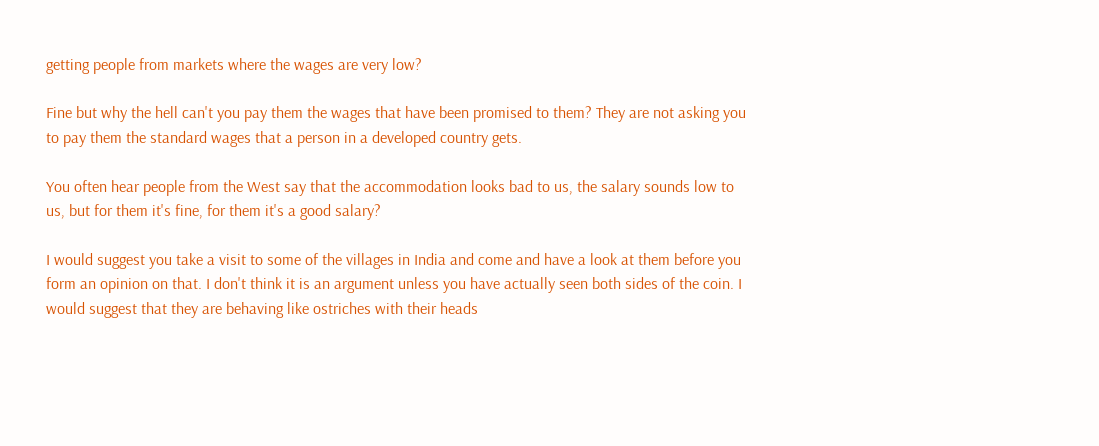getting people from markets where the wages are very low?

Fine but why the hell can't you pay them the wages that have been promised to them? They are not asking you to pay them the standard wages that a person in a developed country gets.

You often hear people from the West say that the accommodation looks bad to us, the salary sounds low to us, but for them it's fine, for them it's a good salary?

I would suggest you take a visit to some of the villages in India and come and have a look at them before you form an opinion on that. I don't think it is an argument unless you have actually seen both sides of the coin. I would suggest that they are behaving like ostriches with their heads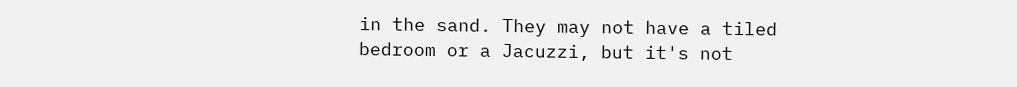in the sand. They may not have a tiled bedroom or a Jacuzzi, but it's not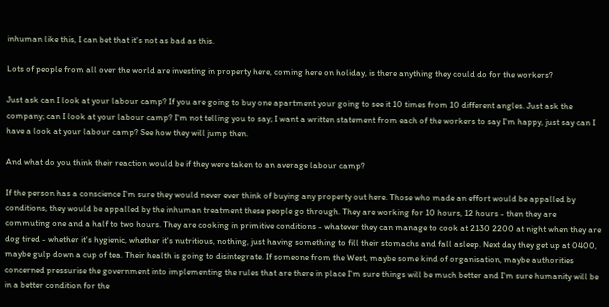inhuman like this, I can bet that it's not as bad as this.

Lots of people from all over the world are investing in property here, coming here on holiday, is there anything they could do for the workers?

Just ask can I look at your labour camp? If you are going to buy one apartment your going to see it 10 times from 10 different angles. Just ask the company; can I look at your labour camp? I'm not telling you to say; I want a written statement from each of the workers to say I'm happy, just say can I have a look at your labour camp? See how they will jump then.

And what do you think their reaction would be if they were taken to an average labour camp?

If the person has a conscience I'm sure they would never ever think of buying any property out here. Those who made an effort would be appalled by conditions, they would be appalled by the inhuman treatment these people go through. They are working for 10 hours, 12 hours - then they are commuting one and a half to two hours. They are cooking in primitive conditions - whatever they can manage to cook at 2130 2200 at night when they are dog tired - whether it's hygienic, whether it's nutritious, nothing, just having something to fill their stomachs and fall asleep. Next day they get up at 0400, maybe gulp down a cup of tea. Their health is going to disintegrate. If someone from the West, maybe some kind of organisation, maybe authorities concerned pressurise the government into implementing the rules that are there in place I'm sure things will be much better and I'm sure humanity will be in a better condition for the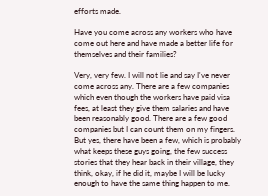efforts made.

Have you come across any workers who have come out here and have made a better life for themselves and their families?

Very, very few. I will not lie and say I've never come across any. There are a few companies which even though the workers have paid visa fees, at least they give them salaries and have been reasonably good. There are a few good companies but I can count them on my fingers. But yes, there have been a few, which is probably what keeps these guys going, the few success stories that they hear back in their village, they think, okay, if he did it, maybe I will be lucky enough to have the same thing happen to me.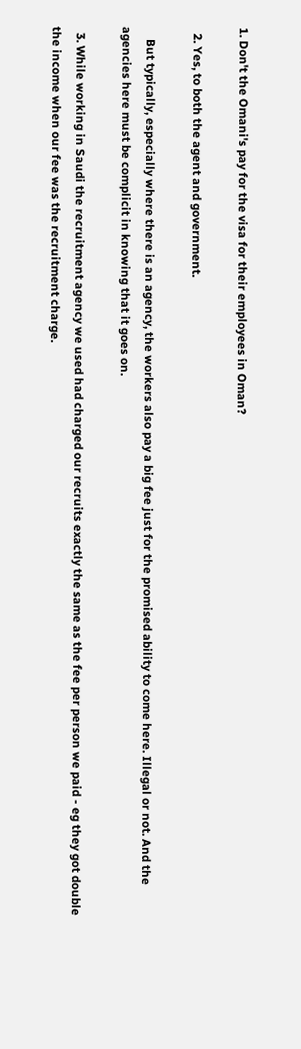1. Don't the Omani's pay for the visa for their employees in Oman?

  2. Yes, to both the agent and government.

    But typically, especially where there is an agency, the workers also pay a big fee just for the promised ability to come here. Illegal or not. And the agencies here must be complicit in knowing that it goes on.

  3. While working in Saudi the recruitment agency we used had charged our recruits exactly the same as the fee per person we paid - eg they got double the income when our fee was the recruitment charge.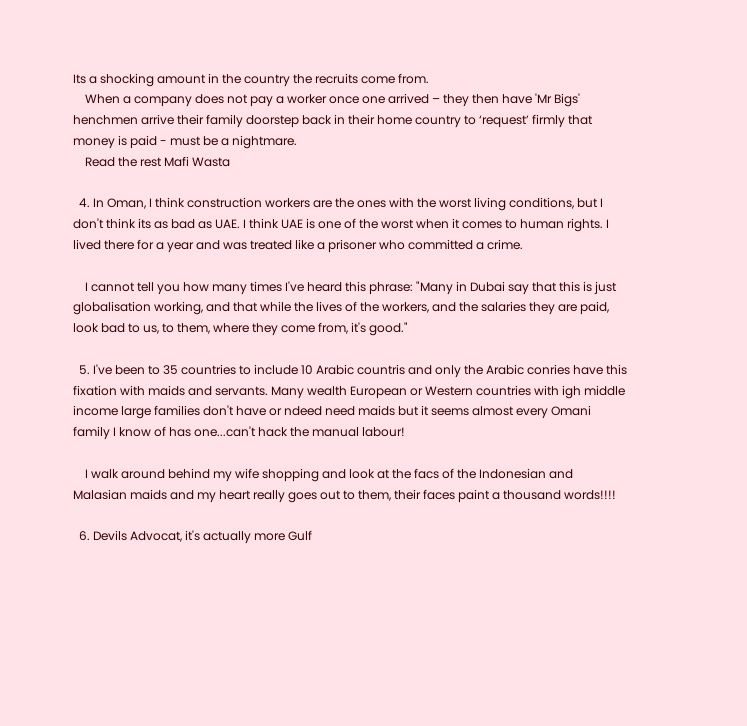Its a shocking amount in the country the recruits come from.
    When a company does not pay a worker once one arrived – they then have 'Mr Bigs' henchmen arrive their family doorstep back in their home country to ‘request’ firmly that money is paid - must be a nightmare.
    Read the rest Mafi Wasta

  4. In Oman, I think construction workers are the ones with the worst living conditions, but I don't think its as bad as UAE. I think UAE is one of the worst when it comes to human rights. I lived there for a year and was treated like a prisoner who committed a crime.

    I cannot tell you how many times I've heard this phrase: "Many in Dubai say that this is just globalisation working, and that while the lives of the workers, and the salaries they are paid, look bad to us, to them, where they come from, it's good."

  5. I've been to 35 countries to include 10 Arabic countris and only the Arabic conries have this fixation with maids and servants. Many wealth European or Western countries with igh middle income large families don't have or ndeed need maids but it seems almost every Omani family I know of has one...can't hack the manual labour!

    I walk around behind my wife shopping and look at the facs of the Indonesian and Malasian maids and my heart really goes out to them, their faces paint a thousand words!!!!

  6. Devils Advocat, it's actually more Gulf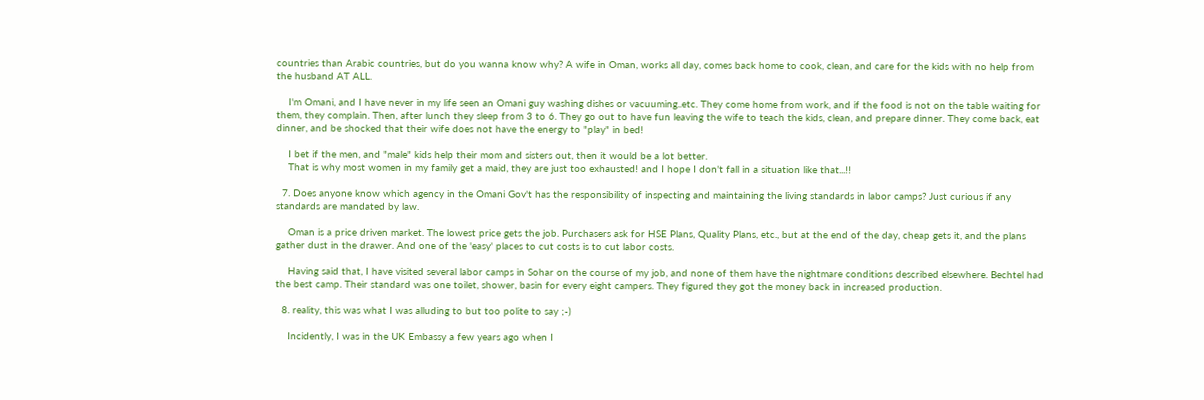countries than Arabic countries, but do you wanna know why? A wife in Oman, works all day, comes back home to cook, clean, and care for the kids with no help from the husband AT ALL.

    I'm Omani, and I have never in my life seen an Omani guy washing dishes or vacuuming..etc. They come home from work, and if the food is not on the table waiting for them, they complain. Then, after lunch they sleep from 3 to 6. They go out to have fun leaving the wife to teach the kids, clean, and prepare dinner. They come back, eat dinner, and be shocked that their wife does not have the energy to "play" in bed!

    I bet if the men, and "male" kids help their mom and sisters out, then it would be a lot better.
    That is why most women in my family get a maid, they are just too exhausted! and I hope I don't fall in a situation like that...!!

  7. Does anyone know which agency in the Omani Gov't has the responsibility of inspecting and maintaining the living standards in labor camps? Just curious if any standards are mandated by law.

    Oman is a price driven market. The lowest price gets the job. Purchasers ask for HSE Plans, Quality Plans, etc., but at the end of the day, cheap gets it, and the plans gather dust in the drawer. And one of the 'easy' places to cut costs is to cut labor costs.

    Having said that, I have visited several labor camps in Sohar on the course of my job, and none of them have the nightmare conditions described elsewhere. Bechtel had the best camp. Their standard was one toilet, shower, basin for every eight campers. They figured they got the money back in increased production.

  8. reality, this was what I was alluding to but too polite to say ;-)

    Incidently, I was in the UK Embassy a few years ago when I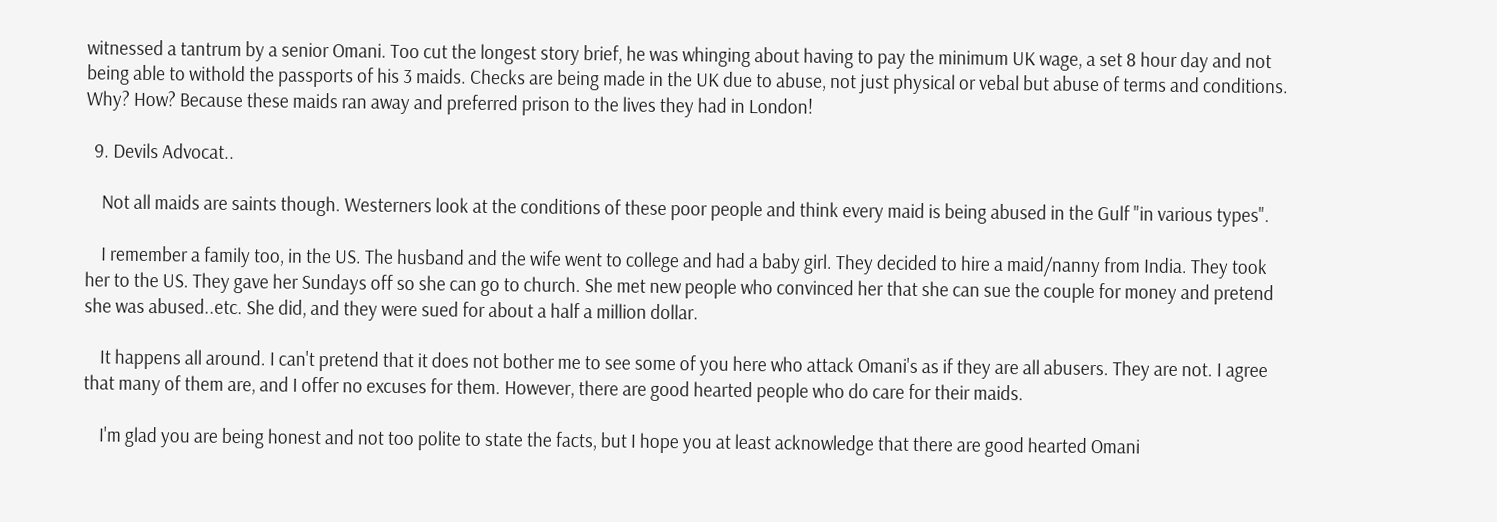witnessed a tantrum by a senior Omani. Too cut the longest story brief, he was whinging about having to pay the minimum UK wage, a set 8 hour day and not being able to withold the passports of his 3 maids. Checks are being made in the UK due to abuse, not just physical or vebal but abuse of terms and conditions. Why? How? Because these maids ran away and preferred prison to the lives they had in London!

  9. Devils Advocat..

    Not all maids are saints though. Westerners look at the conditions of these poor people and think every maid is being abused in the Gulf "in various types".

    I remember a family too, in the US. The husband and the wife went to college and had a baby girl. They decided to hire a maid/nanny from India. They took her to the US. They gave her Sundays off so she can go to church. She met new people who convinced her that she can sue the couple for money and pretend she was abused..etc. She did, and they were sued for about a half a million dollar.

    It happens all around. I can't pretend that it does not bother me to see some of you here who attack Omani's as if they are all abusers. They are not. I agree that many of them are, and I offer no excuses for them. However, there are good hearted people who do care for their maids.

    I'm glad you are being honest and not too polite to state the facts, but I hope you at least acknowledge that there are good hearted Omani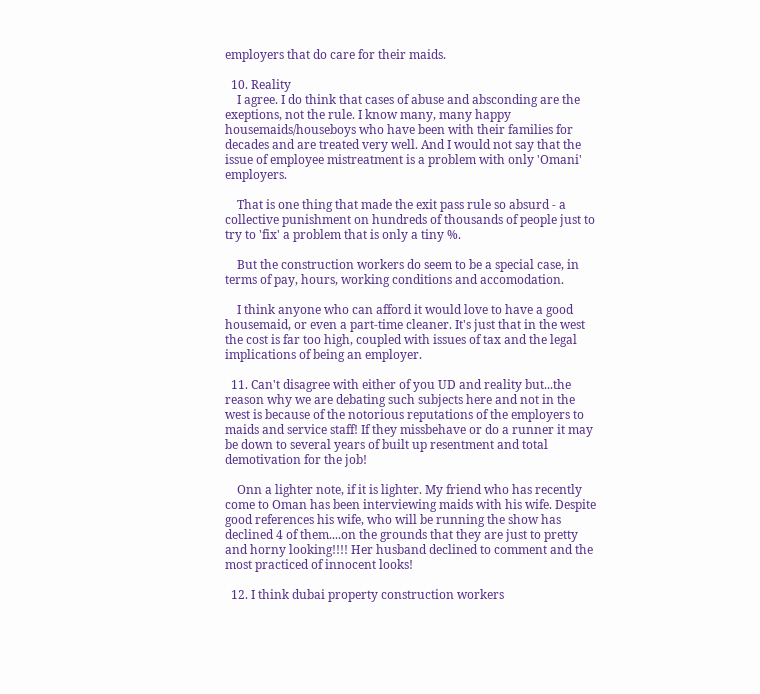employers that do care for their maids.

  10. Reality
    I agree. I do think that cases of abuse and absconding are the exeptions, not the rule. I know many, many happy housemaids/houseboys who have been with their families for decades and are treated very well. And I would not say that the issue of employee mistreatment is a problem with only 'Omani' employers.

    That is one thing that made the exit pass rule so absurd - a collective punishment on hundreds of thousands of people just to try to 'fix' a problem that is only a tiny %.

    But the construction workers do seem to be a special case, in terms of pay, hours, working conditions and accomodation.

    I think anyone who can afford it would love to have a good housemaid, or even a part-time cleaner. It's just that in the west the cost is far too high, coupled with issues of tax and the legal implications of being an employer.

  11. Can't disagree with either of you UD and reality but...the reason why we are debating such subjects here and not in the west is because of the notorious reputations of the employers to maids and service staff! If they missbehave or do a runner it may be down to several years of built up resentment and total demotivation for the job!

    Onn a lighter note, if it is lighter. My friend who has recently come to Oman has been interviewing maids with his wife. Despite good references his wife, who will be running the show has declined 4 of them....on the grounds that they are just to pretty and horny looking!!!! Her husband declined to comment and the most practiced of innocent looks!

  12. I think dubai property construction workers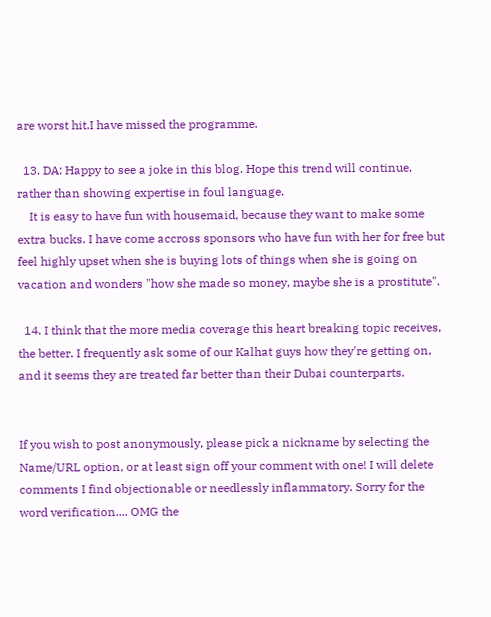are worst hit.I have missed the programme.

  13. DA: Happy to see a joke in this blog. Hope this trend will continue, rather than showing expertise in foul language.
    It is easy to have fun with housemaid, because they want to make some extra bucks. I have come accross sponsors who have fun with her for free but feel highly upset when she is buying lots of things when she is going on vacation and wonders "how she made so money, maybe she is a prostitute".

  14. I think that the more media coverage this heart breaking topic receives, the better. I frequently ask some of our Kalhat guys how they're getting on, and it seems they are treated far better than their Dubai counterparts.


If you wish to post anonymously, please pick a nickname by selecting the Name/URL option, or at least sign off your comment with one! I will delete comments I find objectionable or needlessly inflammatory. Sorry for the word verification.... OMG the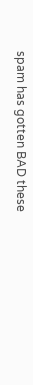spam has gotten BAD these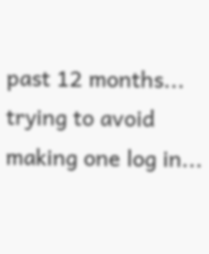past 12 months... trying to avoid making one log in...